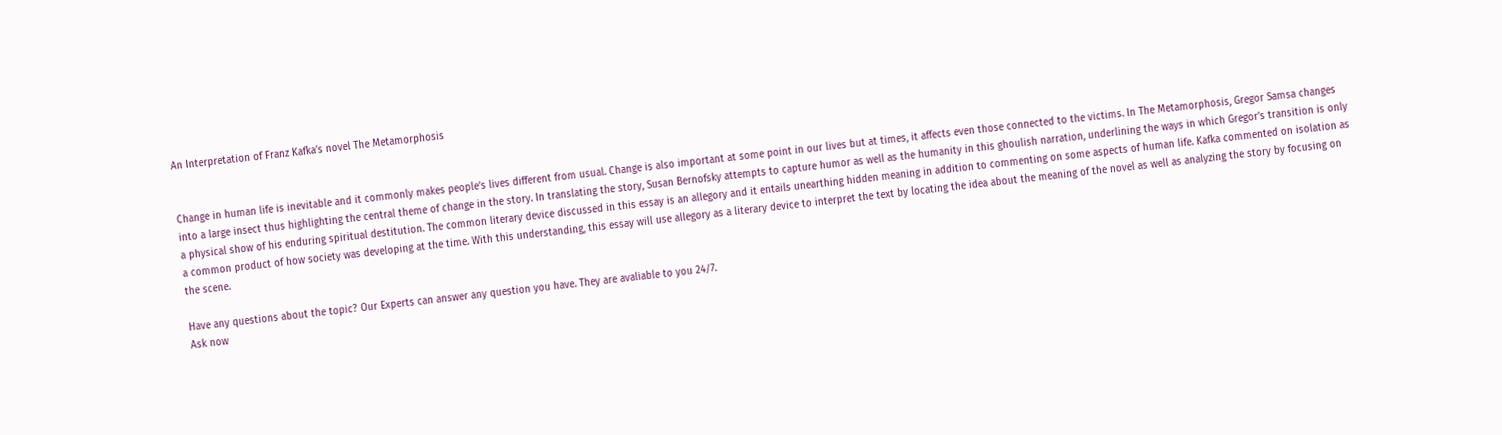An Interpretation of Franz Kafka’s novel The Metamorphosis


Change in human life is inevitable and it commonly makes people’s lives different from usual. Change is also important at some point in our lives but at times, it affects even those connected to the victims. In The Metamorphosis, Gregor Samsa changes into a large insect thus highlighting the central theme of change in the story. In translating the story, Susan Bernofsky attempts to capture humor as well as the humanity in this ghoulish narration, underlining the ways in which Gregor’s transition is only a physical show of his enduring spiritual destitution. The common literary device discussed in this essay is an allegory and it entails unearthing hidden meaning in addition to commenting on some aspects of human life. Kafka commented on isolation as a common product of how society was developing at the time. With this understanding, this essay will use allegory as a literary device to interpret the text by locating the idea about the meaning of the novel as well as analyzing the story by focusing on the scene.

Have any questions about the topic? Our Experts can answer any question you have. They are avaliable to you 24/7.
Ask now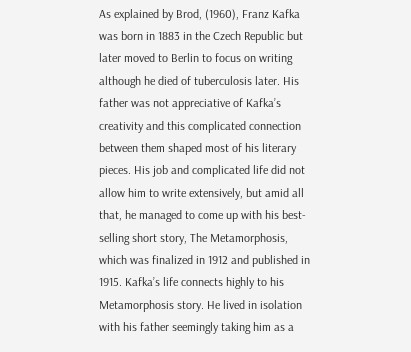As explained by Brod, (1960), Franz Kafka was born in 1883 in the Czech Republic but later moved to Berlin to focus on writing although he died of tuberculosis later. His father was not appreciative of Kafka’s creativity and this complicated connection between them shaped most of his literary pieces. His job and complicated life did not allow him to write extensively, but amid all that, he managed to come up with his best-selling short story, The Metamorphosis, which was finalized in 1912 and published in 1915. Kafka’s life connects highly to his Metamorphosis story. He lived in isolation with his father seemingly taking him as a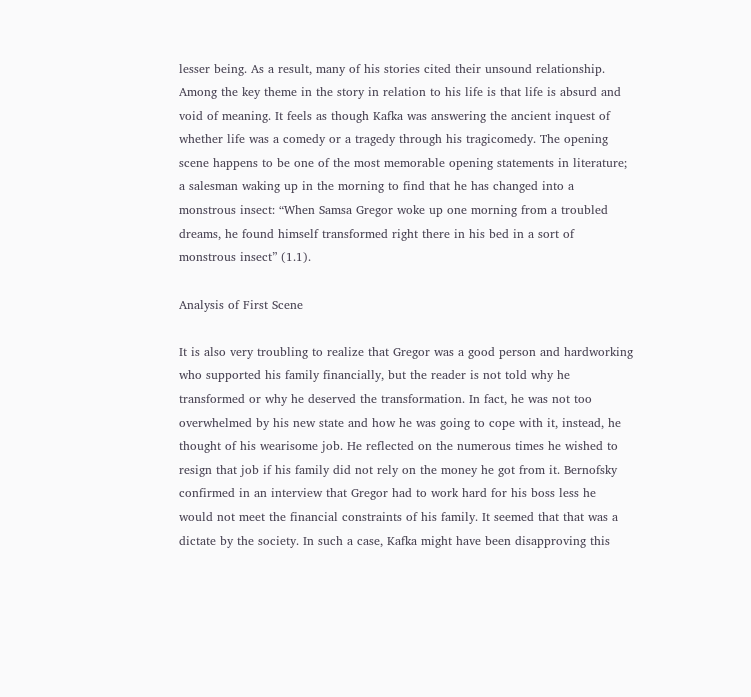lesser being. As a result, many of his stories cited their unsound relationship. Among the key theme in the story in relation to his life is that life is absurd and void of meaning. It feels as though Kafka was answering the ancient inquest of whether life was a comedy or a tragedy through his tragicomedy. The opening scene happens to be one of the most memorable opening statements in literature; a salesman waking up in the morning to find that he has changed into a monstrous insect: “When Samsa Gregor woke up one morning from a troubled dreams, he found himself transformed right there in his bed in a sort of monstrous insect” (1.1).

Analysis of First Scene

It is also very troubling to realize that Gregor was a good person and hardworking who supported his family financially, but the reader is not told why he transformed or why he deserved the transformation. In fact, he was not too overwhelmed by his new state and how he was going to cope with it, instead, he thought of his wearisome job. He reflected on the numerous times he wished to resign that job if his family did not rely on the money he got from it. Bernofsky confirmed in an interview that Gregor had to work hard for his boss less he would not meet the financial constraints of his family. It seemed that that was a dictate by the society. In such a case, Kafka might have been disapproving this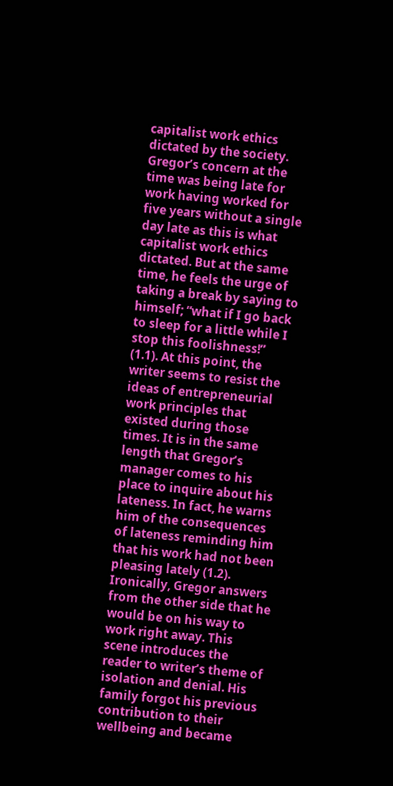capitalist work ethics dictated by the society. Gregor’s concern at the time was being late for work having worked for five years without a single day late as this is what capitalist work ethics dictated. But at the same time, he feels the urge of taking a break by saying to himself; “what if I go back to sleep for a little while I stop this foolishness!” (1.1). At this point, the writer seems to resist the ideas of entrepreneurial work principles that existed during those times. It is in the same length that Gregor’s manager comes to his place to inquire about his lateness. In fact, he warns him of the consequences of lateness reminding him that his work had not been pleasing lately (1.2). Ironically, Gregor answers from the other side that he would be on his way to work right away. This scene introduces the reader to writer’s theme of isolation and denial. His family forgot his previous contribution to their wellbeing and became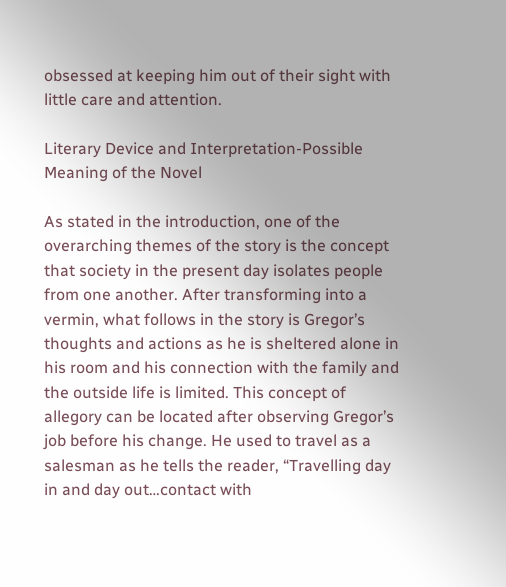obsessed at keeping him out of their sight with little care and attention.

Literary Device and Interpretation-Possible Meaning of the Novel

As stated in the introduction, one of the overarching themes of the story is the concept that society in the present day isolates people from one another. After transforming into a vermin, what follows in the story is Gregor’s thoughts and actions as he is sheltered alone in his room and his connection with the family and the outside life is limited. This concept of allegory can be located after observing Gregor’s job before his change. He used to travel as a salesman as he tells the reader, “Travelling day in and day out…contact with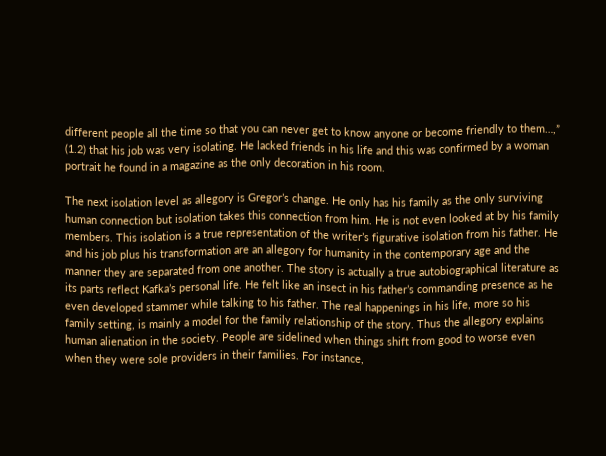different people all the time so that you can never get to know anyone or become friendly to them…,” (1.2) that his job was very isolating. He lacked friends in his life and this was confirmed by a woman portrait he found in a magazine as the only decoration in his room.

The next isolation level as allegory is Gregor’s change. He only has his family as the only surviving human connection but isolation takes this connection from him. He is not even looked at by his family members. This isolation is a true representation of the writer’s figurative isolation from his father. He and his job plus his transformation are an allegory for humanity in the contemporary age and the manner they are separated from one another. The story is actually a true autobiographical literature as its parts reflect Kafka’s personal life. He felt like an insect in his father’s commanding presence as he even developed stammer while talking to his father. The real happenings in his life, more so his family setting, is mainly a model for the family relationship of the story. Thus the allegory explains human alienation in the society. People are sidelined when things shift from good to worse even when they were sole providers in their families. For instance,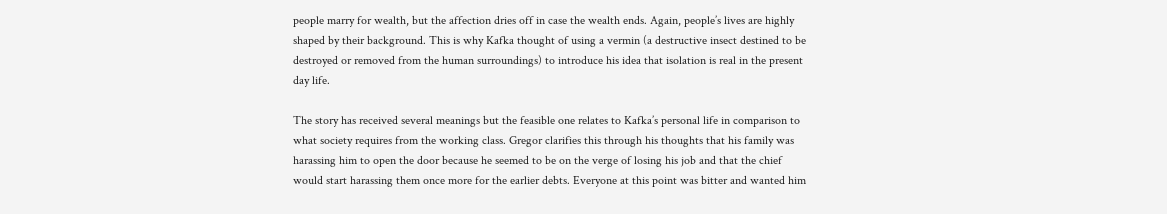people marry for wealth, but the affection dries off in case the wealth ends. Again, people’s lives are highly shaped by their background. This is why Kafka thought of using a vermin (a destructive insect destined to be destroyed or removed from the human surroundings) to introduce his idea that isolation is real in the present day life.

The story has received several meanings but the feasible one relates to Kafka’s personal life in comparison to what society requires from the working class. Gregor clarifies this through his thoughts that his family was harassing him to open the door because he seemed to be on the verge of losing his job and that the chief would start harassing them once more for the earlier debts. Everyone at this point was bitter and wanted him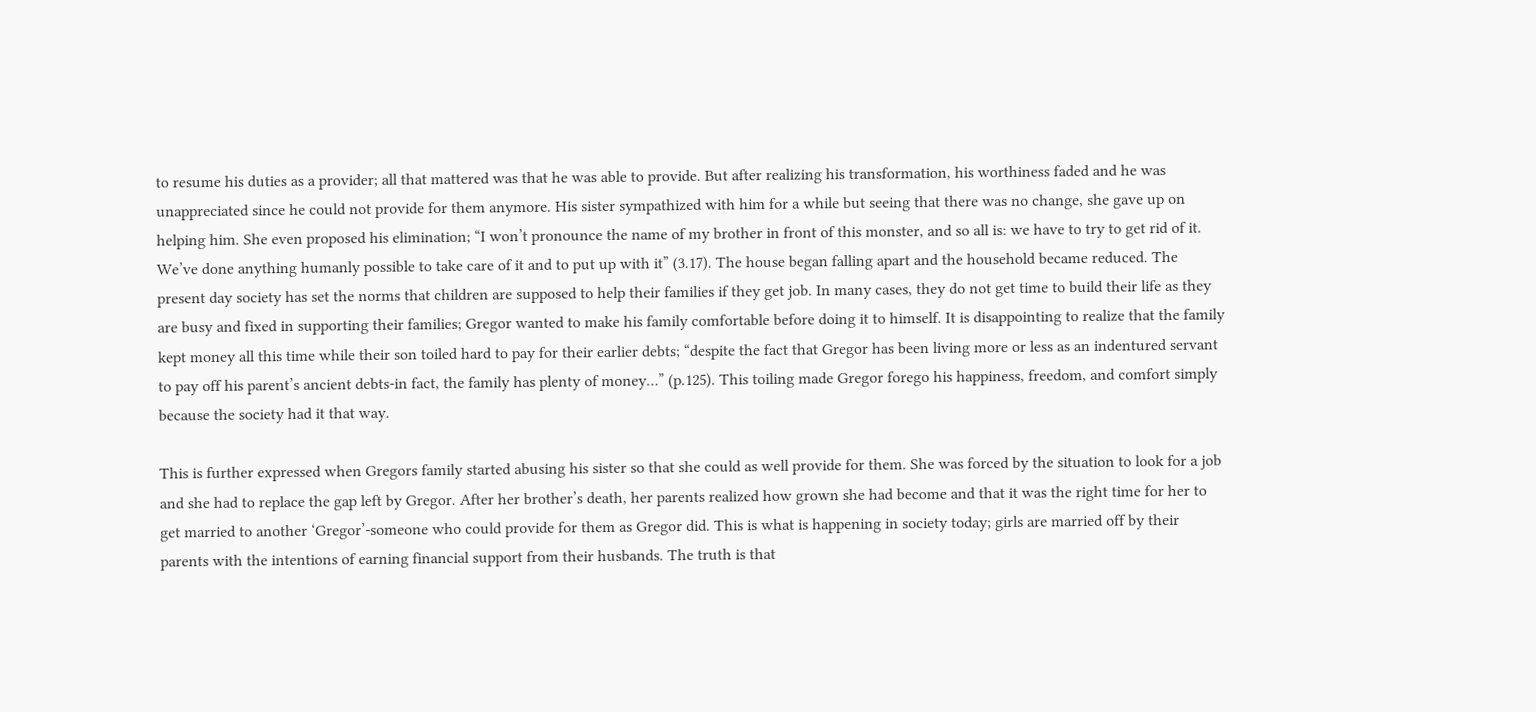to resume his duties as a provider; all that mattered was that he was able to provide. But after realizing his transformation, his worthiness faded and he was unappreciated since he could not provide for them anymore. His sister sympathized with him for a while but seeing that there was no change, she gave up on helping him. She even proposed his elimination; “I won’t pronounce the name of my brother in front of this monster, and so all is: we have to try to get rid of it. We’ve done anything humanly possible to take care of it and to put up with it” (3.17). The house began falling apart and the household became reduced. The present day society has set the norms that children are supposed to help their families if they get job. In many cases, they do not get time to build their life as they are busy and fixed in supporting their families; Gregor wanted to make his family comfortable before doing it to himself. It is disappointing to realize that the family kept money all this time while their son toiled hard to pay for their earlier debts; “despite the fact that Gregor has been living more or less as an indentured servant to pay off his parent’s ancient debts-in fact, the family has plenty of money…” (p.125). This toiling made Gregor forego his happiness, freedom, and comfort simply because the society had it that way.

This is further expressed when Gregors family started abusing his sister so that she could as well provide for them. She was forced by the situation to look for a job and she had to replace the gap left by Gregor. After her brother’s death, her parents realized how grown she had become and that it was the right time for her to get married to another ‘Gregor’-someone who could provide for them as Gregor did. This is what is happening in society today; girls are married off by their parents with the intentions of earning financial support from their husbands. The truth is that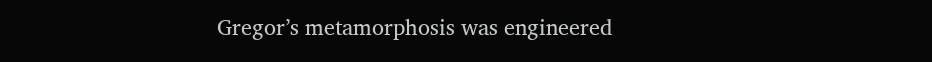Gregor’s metamorphosis was engineered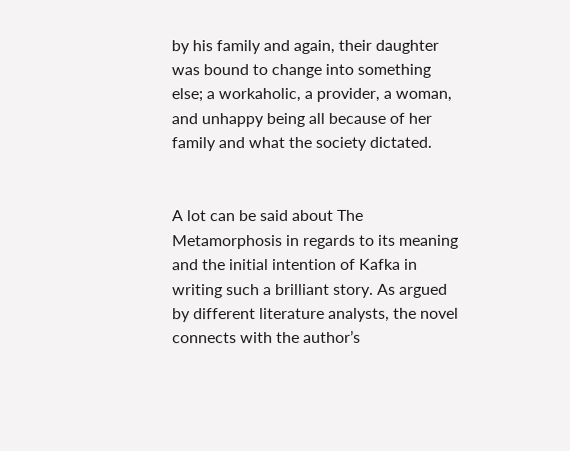by his family and again, their daughter was bound to change into something else; a workaholic, a provider, a woman, and unhappy being all because of her family and what the society dictated.


A lot can be said about The Metamorphosis in regards to its meaning and the initial intention of Kafka in writing such a brilliant story. As argued by different literature analysts, the novel connects with the author’s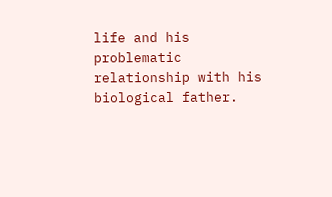life and his problematic relationship with his biological father.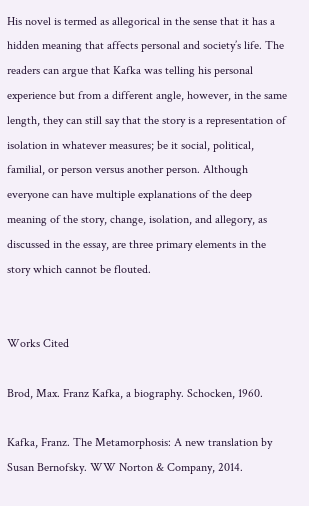His novel is termed as allegorical in the sense that it has a hidden meaning that affects personal and society’s life. The readers can argue that Kafka was telling his personal experience but from a different angle, however, in the same length, they can still say that the story is a representation of isolation in whatever measures; be it social, political, familial, or person versus another person. Although everyone can have multiple explanations of the deep meaning of the story, change, isolation, and allegory, as discussed in the essay, are three primary elements in the story which cannot be flouted.


Works Cited

Brod, Max. Franz Kafka, a biography. Schocken, 1960.

Kafka, Franz. The Metamorphosis: A new translation by Susan Bernofsky. WW Norton & Company, 2014.